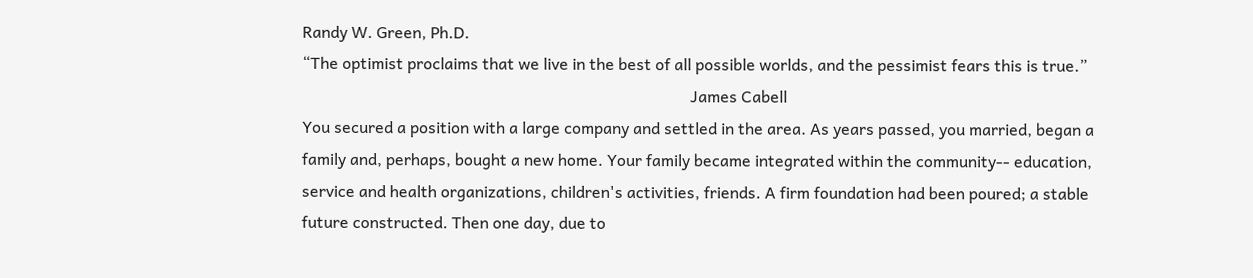Randy W. Green, Ph.D.
“The optimist proclaims that we live in the best of all possible worlds, and the pessimist fears this is true.”
                                                                                                 James Cabell
You secured a position with a large company and settled in the area. As years passed, you married, began a family and, perhaps, bought a new home. Your family became integrated within the community-- education, service and health organizations, children's activities, friends. A firm foundation had been poured; a stable future constructed. Then one day, due to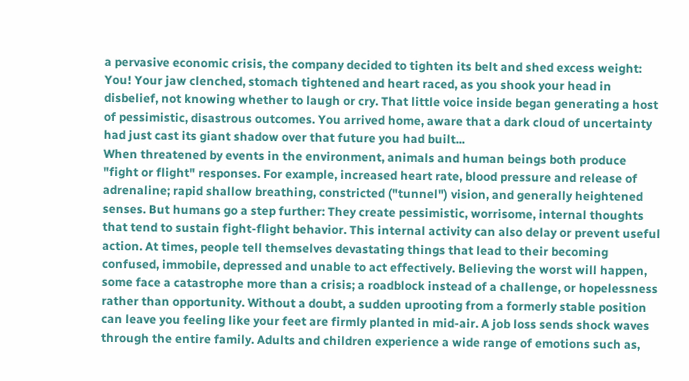a pervasive economic crisis, the company decided to tighten its belt and shed excess weight: You! Your jaw clenched, stomach tightened and heart raced, as you shook your head in disbelief, not knowing whether to laugh or cry. That little voice inside began generating a host of pessimistic, disastrous outcomes. You arrived home, aware that a dark cloud of uncertainty had just cast its giant shadow over that future you had built...
When threatened by events in the environment, animals and human beings both produce "fight or flight" responses. For example, increased heart rate, blood pressure and release of adrenaline; rapid shallow breathing, constricted ("tunnel") vision, and generally heightened senses. But humans go a step further: They create pessimistic, worrisome, internal thoughts that tend to sustain fight-flight behavior. This internal activity can also delay or prevent useful action. At times, people tell themselves devastating things that lead to their becoming confused, immobile, depressed and unable to act effectively. Believing the worst will happen, some face a catastrophe more than a crisis; a roadblock instead of a challenge, or hopelessness rather than opportunity. Without a doubt, a sudden uprooting from a formerly stable position can leave you feeling like your feet are firmly planted in mid-air. A job loss sends shock waves through the entire family. Adults and children experience a wide range of emotions such as,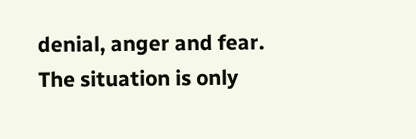denial, anger and fear. The situation is only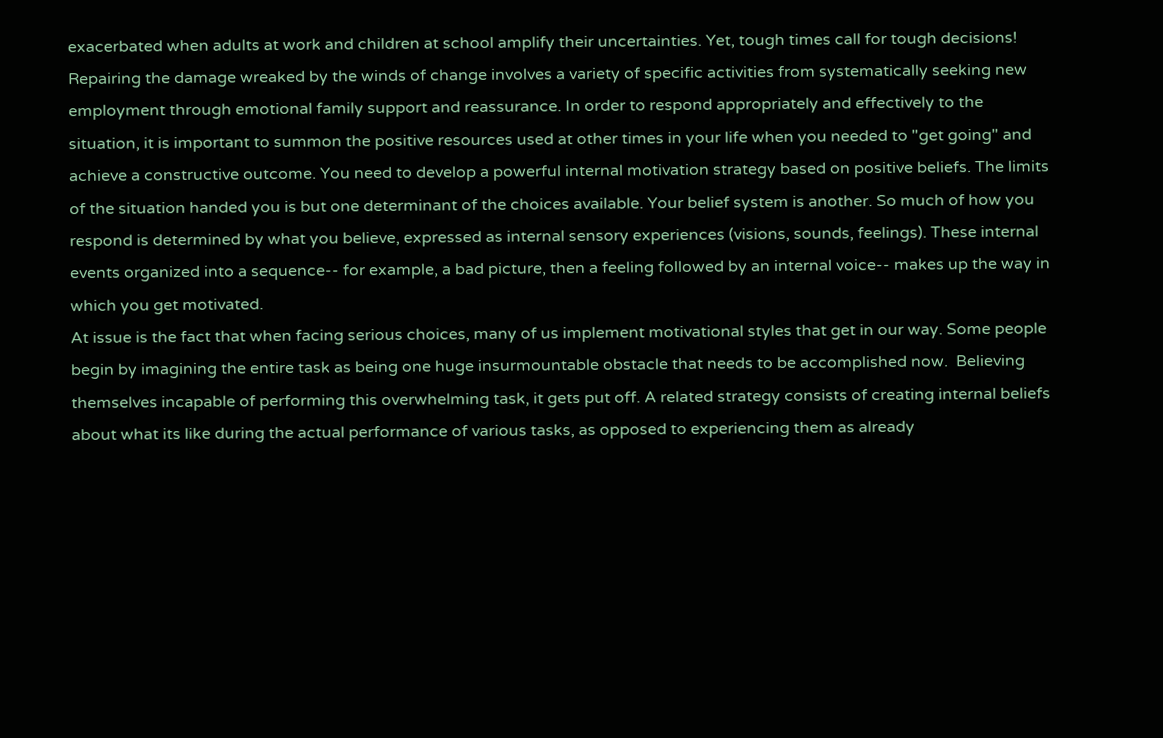exacerbated when adults at work and children at school amplify their uncertainties. Yet, tough times call for tough decisions!
Repairing the damage wreaked by the winds of change involves a variety of specific activities from systematically seeking new employment through emotional family support and reassurance. In order to respond appropriately and effectively to the situation, it is important to summon the positive resources used at other times in your life when you needed to "get going" and achieve a constructive outcome. You need to develop a powerful internal motivation strategy based on positive beliefs. The limits of the situation handed you is but one determinant of the choices available. Your belief system is another. So much of how you respond is determined by what you believe, expressed as internal sensory experiences (visions, sounds, feelings). These internal events organized into a sequence-- for example, a bad picture, then a feeling followed by an internal voice-- makes up the way in which you get motivated.
At issue is the fact that when facing serious choices, many of us implement motivational styles that get in our way. Some people begin by imagining the entire task as being one huge insurmountable obstacle that needs to be accomplished now.  Believing themselves incapable of performing this overwhelming task, it gets put off. A related strategy consists of creating internal beliefs about what its like during the actual performance of various tasks, as opposed to experiencing them as already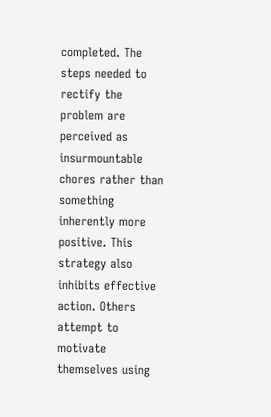completed. The steps needed to rectify the problem are perceived as insurmountable chores rather than something inherently more positive. This strategy also inhibits effective action. Others attempt to motivate themselves using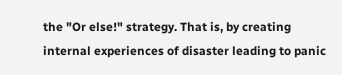the "Or else!" strategy. That is, by creating internal experiences of disaster leading to panic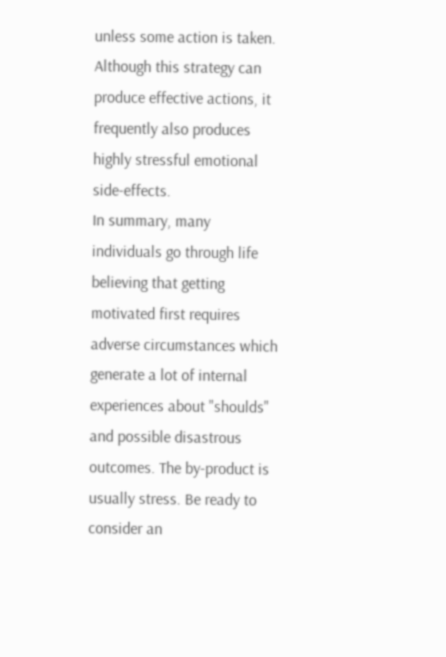unless some action is taken. Although this strategy can produce effective actions, it frequently also produces highly stressful emotional side-effects.
In summary, many individuals go through life believing that getting motivated first requires adverse circumstances which generate a lot of internal experiences about "shoulds" and possible disastrous outcomes. The by-product is usually stress. Be ready to consider an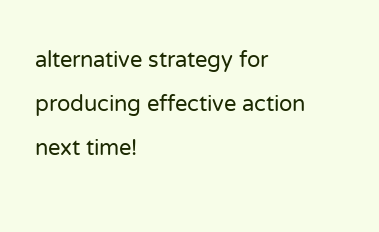alternative strategy for producing effective action next time!